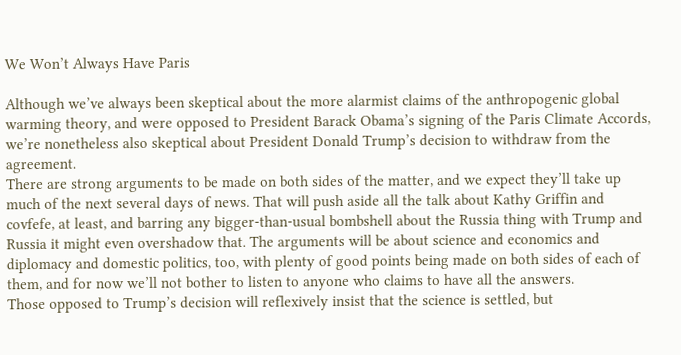We Won’t Always Have Paris

Although we’ve always been skeptical about the more alarmist claims of the anthropogenic global warming theory, and were opposed to President Barack Obama’s signing of the Paris Climate Accords, we’re nonetheless also skeptical about President Donald Trump’s decision to withdraw from the agreement.
There are strong arguments to be made on both sides of the matter, and we expect they’ll take up much of the next several days of news. That will push aside all the talk about Kathy Griffin and covfefe, at least, and barring any bigger-than-usual bombshell about the Russia thing with Trump and Russia it might even overshadow that. The arguments will be about science and economics and diplomacy and domestic politics, too, with plenty of good points being made on both sides of each of them, and for now we’ll not bother to listen to anyone who claims to have all the answers.
Those opposed to Trump’s decision will reflexively insist that the science is settled, but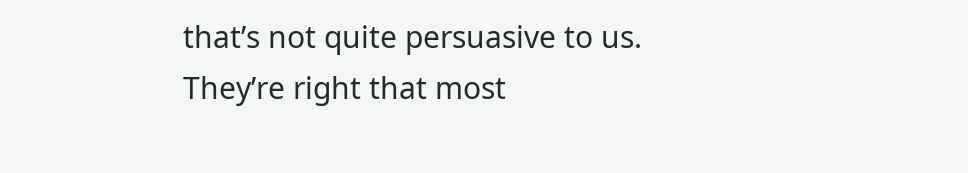that’s not quite persuasive to us. They’re right that most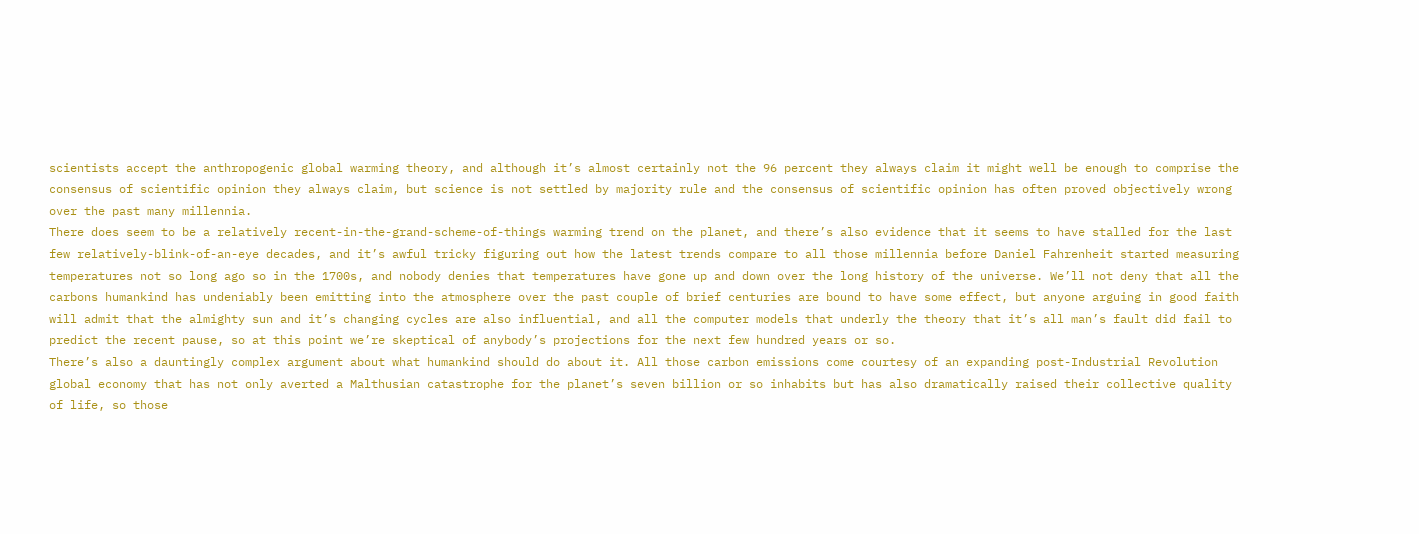scientists accept the anthropogenic global warming theory, and although it’s almost certainly not the 96 percent they always claim it might well be enough to comprise the consensus of scientific opinion they always claim, but science is not settled by majority rule and the consensus of scientific opinion has often proved objectively wrong over the past many millennia.
There does seem to be a relatively recent-in-the-grand-scheme-of-things warming trend on the planet, and there’s also evidence that it seems to have stalled for the last few relatively-blink-of-an-eye decades, and it’s awful tricky figuring out how the latest trends compare to all those millennia before Daniel Fahrenheit started measuring temperatures not so long ago so in the 1700s, and nobody denies that temperatures have gone up and down over the long history of the universe. We’ll not deny that all the carbons humankind has undeniably been emitting into the atmosphere over the past couple of brief centuries are bound to have some effect, but anyone arguing in good faith will admit that the almighty sun and it’s changing cycles are also influential, and all the computer models that underly the theory that it’s all man’s fault did fail to predict the recent pause, so at this point we’re skeptical of anybody’s projections for the next few hundred years or so.
There’s also a dauntingly complex argument about what humankind should do about it. All those carbon emissions come courtesy of an expanding post-Industrial Revolution global economy that has not only averted a Malthusian catastrophe for the planet’s seven billion or so inhabits but has also dramatically raised their collective quality of life, so those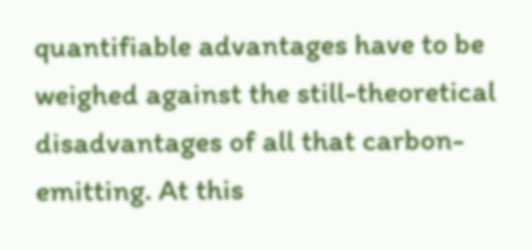quantifiable advantages have to be weighed against the still-theoretical disadvantages of all that carbon-emitting. At this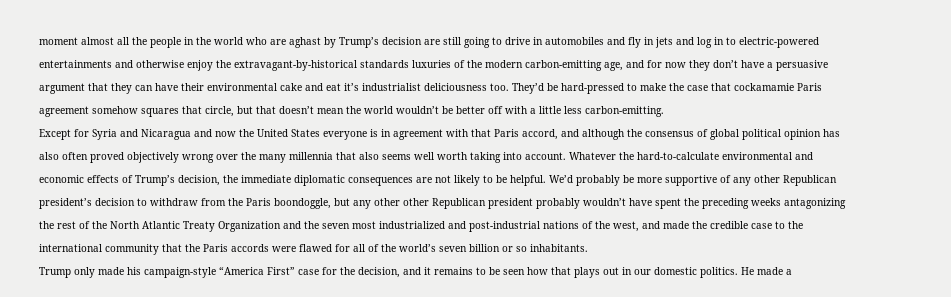moment almost all the people in the world who are aghast by Trump’s decision are still going to drive in automobiles and fly in jets and log in to electric-powered entertainments and otherwise enjoy the extravagant-by-historical standards luxuries of the modern carbon-emitting age, and for now they don’t have a persuasive argument that they can have their environmental cake and eat it’s industrialist deliciousness too. They’d be hard-pressed to make the case that cockamamie Paris agreement somehow squares that circle, but that doesn’t mean the world wouldn’t be better off with a little less carbon-emitting.
Except for Syria and Nicaragua and now the United States everyone is in agreement with that Paris accord, and although the consensus of global political opinion has also often proved objectively wrong over the many millennia that also seems well worth taking into account. Whatever the hard-to-calculate environmental and economic effects of Trump’s decision, the immediate diplomatic consequences are not likely to be helpful. We’d probably be more supportive of any other Republican president’s decision to withdraw from the Paris boondoggle, but any other other Republican president probably wouldn’t have spent the preceding weeks antagonizing the rest of the North Atlantic Treaty Organization and the seven most industrialized and post-industrial nations of the west, and made the credible case to the international community that the Paris accords were flawed for all of the world’s seven billion or so inhabitants.
Trump only made his campaign-style “America First” case for the decision, and it remains to be seen how that plays out in our domestic politics. He made a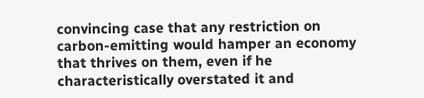convincing case that any restriction on carbon-emitting would hamper an economy that thrives on them, even if he characteristically overstated it and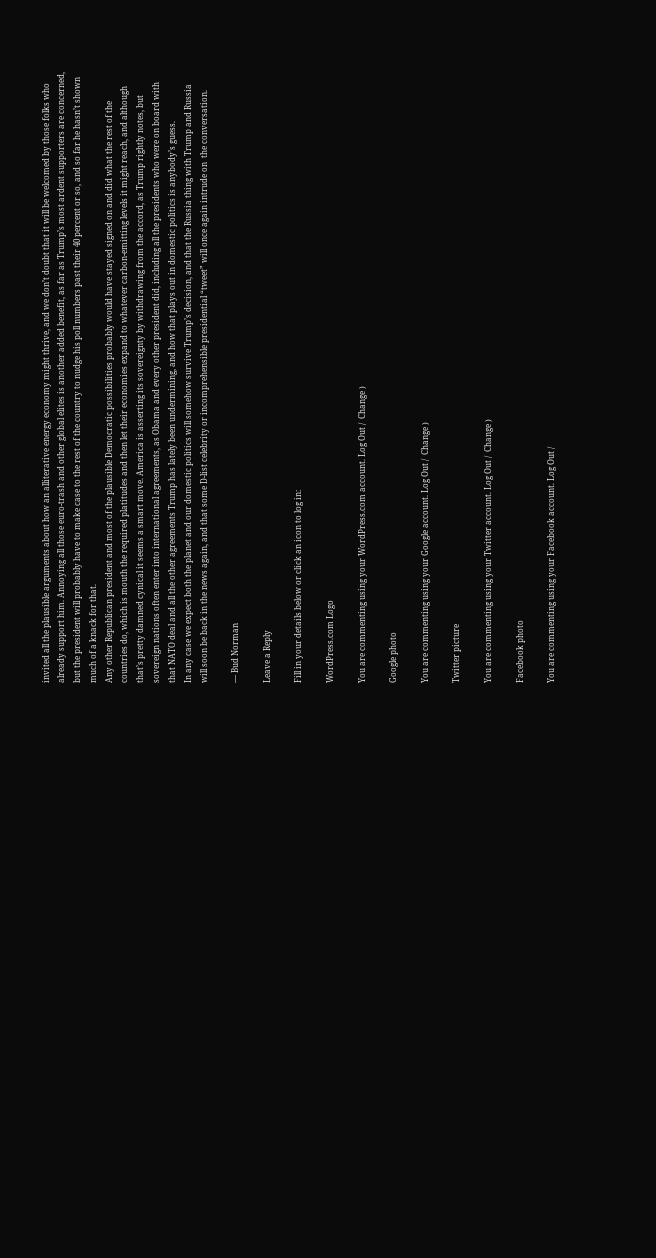invited all the plausible arguments about how an alliterative energy economy might thrive, and we don’t doubt that it will be welcomed by those folks who already support him. Annoying all those euro-trash and other global elites is another added benefit, as far as Trump’s most ardent supporters are concerned, but the president will probably have to make case to the rest of the country to nudge his poll numbers past their 40 percent or so, and so far he hasn’t shown much of a knack for that.
Any other Republican president and most of the plausible Democratic possibilities probably would have stayed signed on and did what the rest of the countries do, which is mouth the required platitudes and then let their economies expand to whatever carbon-emitting levels it might reach, and although that’s pretty damned cynical it seems a smart move. America is asserting its sovereignty by withdrawing from the accord, as Trump rightly notes, but sovereign nations often enter into international agreements, as Obama and every other president did, including all the presidents who were on board with that NATO deal and all the other agreements Trump has lately been undermining, and how that plays out in domestic politics is anybody’s guess.
In any case we expect both the planet and our domestic politics will somehow survive Trump’s decision, and that the Russia thing with Trump and Russia will soon be back in the news again, and that some D-list celebrity or incomprehensible presidential “tweet” will once again intrude on  the conversation.

— Bud Norman

Leave a Reply

Fill in your details below or click an icon to log in:

WordPress.com Logo

You are commenting using your WordPress.com account. Log Out /  Change )

Google photo

You are commenting using your Google account. Log Out /  Change )

Twitter picture

You are commenting using your Twitter account. Log Out /  Change )

Facebook photo

You are commenting using your Facebook account. Log Out /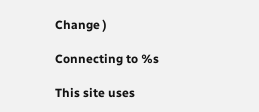Change )

Connecting to %s

This site uses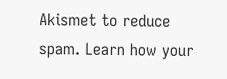Akismet to reduce spam. Learn how your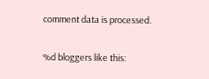comment data is processed.

%d bloggers like this: